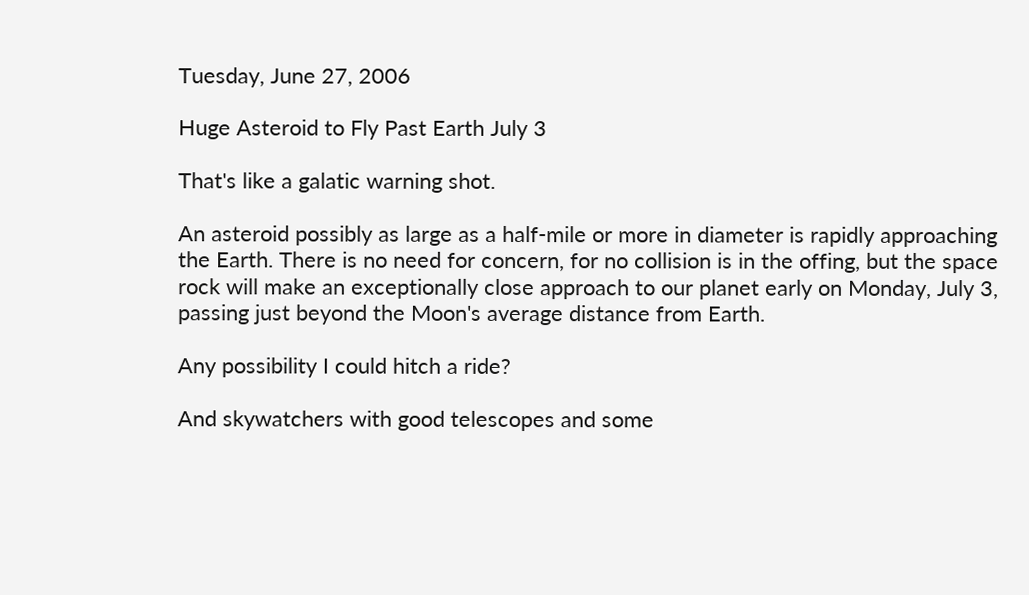Tuesday, June 27, 2006

Huge Asteroid to Fly Past Earth July 3

That's like a galatic warning shot.

An asteroid possibly as large as a half-mile or more in diameter is rapidly approaching the Earth. There is no need for concern, for no collision is in the offing, but the space rock will make an exceptionally close approach to our planet early on Monday, July 3, passing just beyond the Moon's average distance from Earth.

Any possibility I could hitch a ride?

And skywatchers with good telescopes and some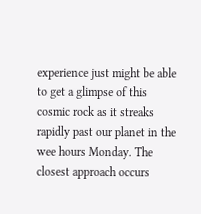experience just might be able to get a glimpse of this cosmic rock as it streaks rapidly past our planet in the wee hours Monday. The closest approach occurs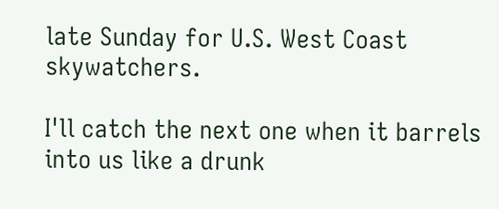late Sunday for U.S. West Coast skywatchers.

I'll catch the next one when it barrels into us like a drunk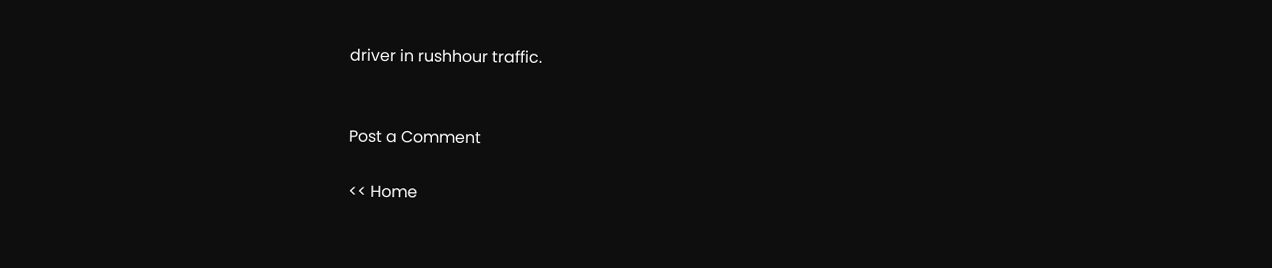driver in rushhour traffic.


Post a Comment

<< Home